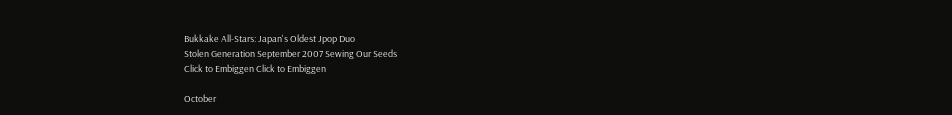Bukkake All-Stars: Japan's Oldest Jpop Duo
Stolen Generation September 2007 Sewing Our Seeds
Click to Embiggen Click to Embiggen

October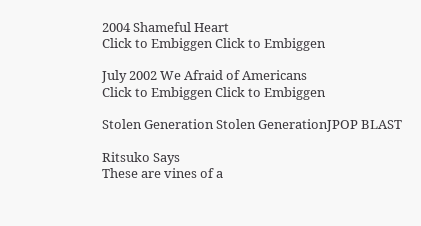2004 Shameful Heart
Click to Embiggen Click to Embiggen

July 2002 We Afraid of Americans
Click to Embiggen Click to Embiggen

Stolen Generation Stolen GenerationJPOP BLAST

Ritsuko Says
These are vines of a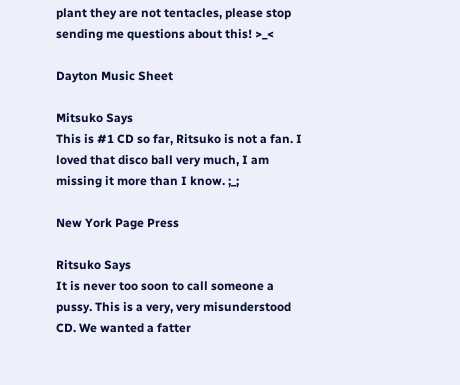plant they are not tentacles, please stop sending me questions about this! >_<

Dayton Music Sheet

Mitsuko Says
This is #1 CD so far, Ritsuko is not a fan. I loved that disco ball very much, I am missing it more than I know. ;_;

New York Page Press

Ritsuko Says
It is never too soon to call someone a pussy. This is a very, very misunderstood CD. We wanted a fatter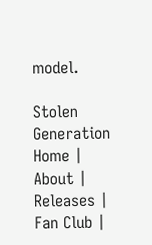model.

Stolen Generation
Home | About | Releases | Fan Club |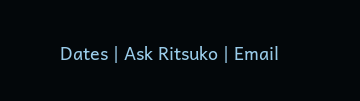Dates | Ask Ritsuko | Email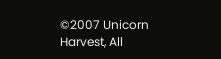©2007 Unicorn Harvest, All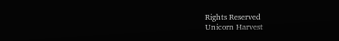Rights Reserved
Unicorn Harvest